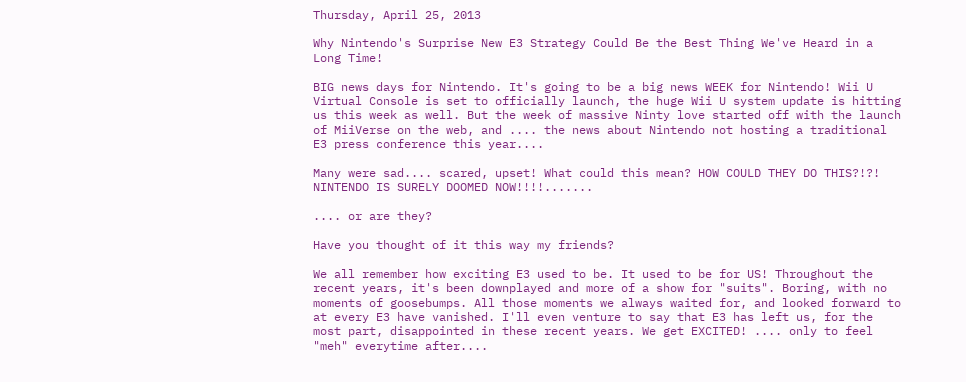Thursday, April 25, 2013

Why Nintendo's Surprise New E3 Strategy Could Be the Best Thing We've Heard in a Long Time!

BIG news days for Nintendo. It's going to be a big news WEEK for Nintendo! Wii U Virtual Console is set to officially launch, the huge Wii U system update is hitting us this week as well. But the week of massive Ninty love started off with the launch of MiiVerse on the web, and .... the news about Nintendo not hosting a traditional E3 press conference this year....

Many were sad.... scared, upset! What could this mean? HOW COULD THEY DO THIS?!?! NINTENDO IS SURELY DOOMED NOW!!!!.......

.... or are they?

Have you thought of it this way my friends?

We all remember how exciting E3 used to be. It used to be for US! Throughout the recent years, it's been downplayed and more of a show for "suits". Boring, with no moments of goosebumps. All those moments we always waited for, and looked forward to at every E3 have vanished. I'll even venture to say that E3 has left us, for the most part, disappointed in these recent years. We get EXCITED! .... only to feel "meh" everytime after....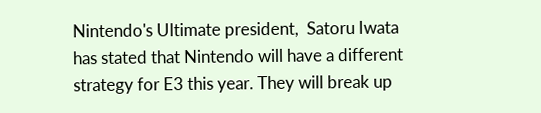Nintendo's Ultimate president,  Satoru Iwata has stated that Nintendo will have a different strategy for E3 this year. They will break up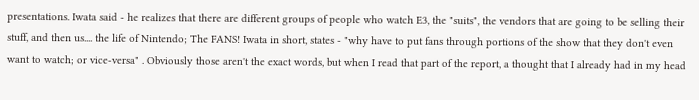presentations. Iwata said - he realizes that there are different groups of people who watch E3, the "suits", the vendors that are going to be selling their stuff, and then us.... the life of Nintendo; The FANS! Iwata in short, states - "why have to put fans through portions of the show that they don't even want to watch; or vice-versa" . Obviously those aren't the exact words, but when I read that part of the report, a thought that I already had in my head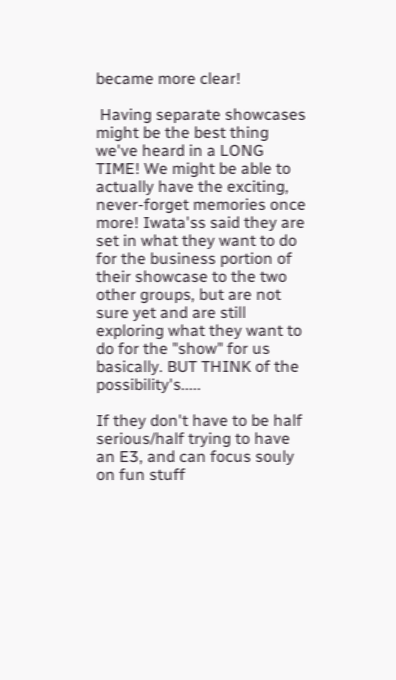became more clear!

 Having separate showcases might be the best thing we've heard in a LONG TIME! We might be able to actually have the exciting, never-forget memories once more! Iwata'ss said they are set in what they want to do for the business portion of their showcase to the two other groups, but are not sure yet and are still exploring what they want to do for the "show" for us basically. BUT THINK of the possibility's.....

If they don't have to be half serious/half trying to have an E3, and can focus souly on fun stuff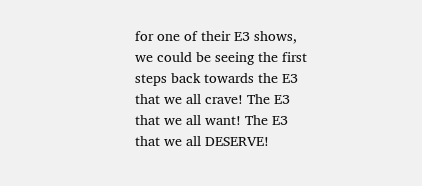for one of their E3 shows, we could be seeing the first steps back towards the E3 that we all crave! The E3 that we all want! The E3 that we all DESERVE!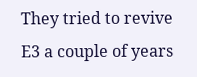They tried to revive E3 a couple of years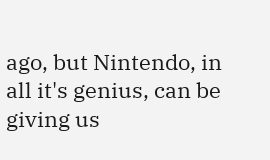ago, but Nintendo, in all it's genius, can be giving us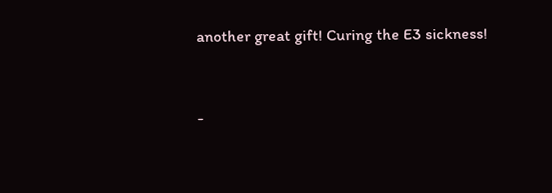another great gift! Curing the E3 sickness!


-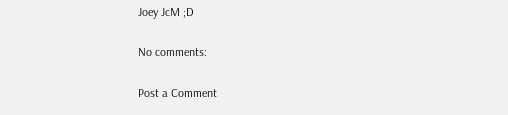Joey JcM ;D

No comments:

Post a Comment